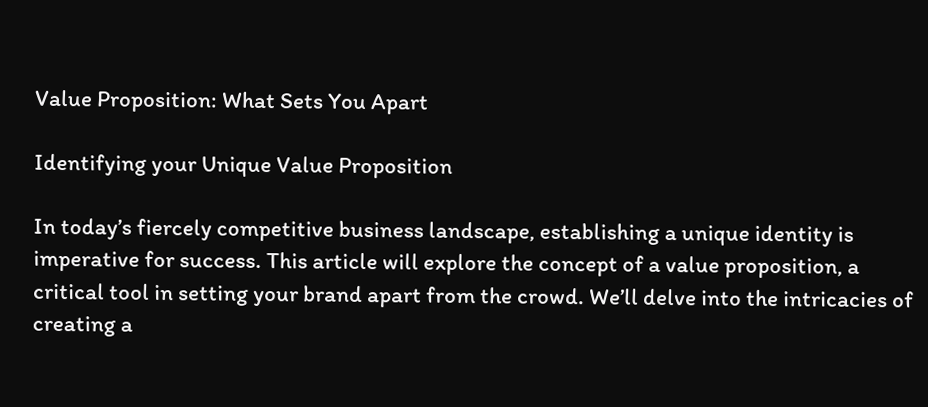Value Proposition: What Sets You Apart

Identifying your Unique Value Proposition

In today’s fiercely competitive business landscape, establishing a unique identity is imperative for success. This article will explore the concept of a value proposition, a critical tool in setting your brand apart from the crowd. We’ll delve into the intricacies of creating a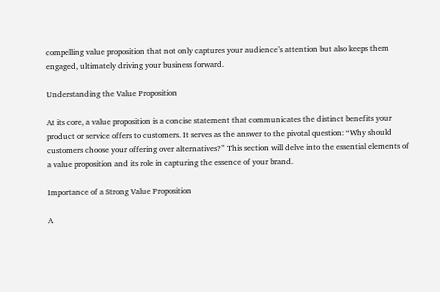compelling value proposition that not only captures your audience’s attention but also keeps them engaged, ultimately driving your business forward.

Understanding the Value Proposition

At its core, a value proposition is a concise statement that communicates the distinct benefits your product or service offers to customers. It serves as the answer to the pivotal question: “Why should customers choose your offering over alternatives?” This section will delve into the essential elements of a value proposition and its role in capturing the essence of your brand.

Importance of a Strong Value Proposition

A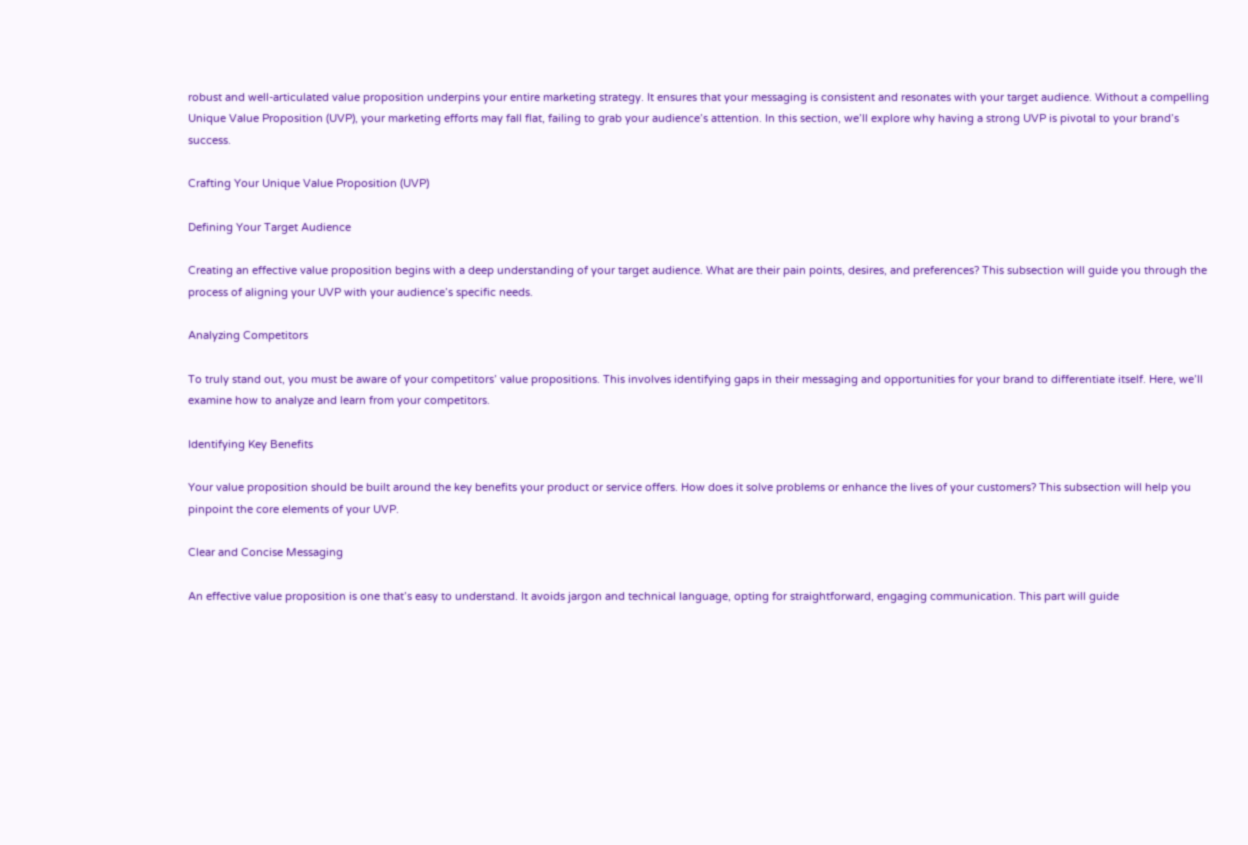robust and well-articulated value proposition underpins your entire marketing strategy. It ensures that your messaging is consistent and resonates with your target audience. Without a compelling Unique Value Proposition (UVP), your marketing efforts may fall flat, failing to grab your audience’s attention. In this section, we’ll explore why having a strong UVP is pivotal to your brand’s success.

Crafting Your Unique Value Proposition (UVP)

Defining Your Target Audience

Creating an effective value proposition begins with a deep understanding of your target audience. What are their pain points, desires, and preferences? This subsection will guide you through the process of aligning your UVP with your audience’s specific needs.

Analyzing Competitors

To truly stand out, you must be aware of your competitors’ value propositions. This involves identifying gaps in their messaging and opportunities for your brand to differentiate itself. Here, we’ll examine how to analyze and learn from your competitors.

Identifying Key Benefits

Your value proposition should be built around the key benefits your product or service offers. How does it solve problems or enhance the lives of your customers? This subsection will help you pinpoint the core elements of your UVP.

Clear and Concise Messaging

An effective value proposition is one that’s easy to understand. It avoids jargon and technical language, opting for straightforward, engaging communication. This part will guide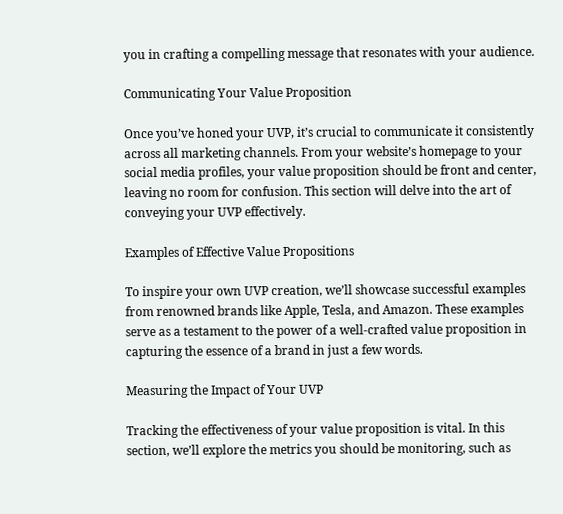you in crafting a compelling message that resonates with your audience.

Communicating Your Value Proposition

Once you’ve honed your UVP, it’s crucial to communicate it consistently across all marketing channels. From your website’s homepage to your social media profiles, your value proposition should be front and center, leaving no room for confusion. This section will delve into the art of conveying your UVP effectively.

Examples of Effective Value Propositions

To inspire your own UVP creation, we’ll showcase successful examples from renowned brands like Apple, Tesla, and Amazon. These examples serve as a testament to the power of a well-crafted value proposition in capturing the essence of a brand in just a few words.

Measuring the Impact of Your UVP

Tracking the effectiveness of your value proposition is vital. In this section, we’ll explore the metrics you should be monitoring, such as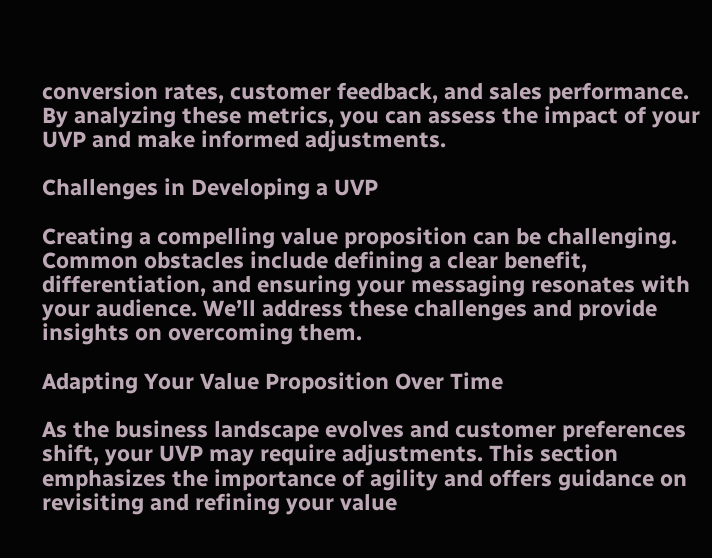conversion rates, customer feedback, and sales performance. By analyzing these metrics, you can assess the impact of your UVP and make informed adjustments.

Challenges in Developing a UVP

Creating a compelling value proposition can be challenging. Common obstacles include defining a clear benefit, differentiation, and ensuring your messaging resonates with your audience. We’ll address these challenges and provide insights on overcoming them.

Adapting Your Value Proposition Over Time

As the business landscape evolves and customer preferences shift, your UVP may require adjustments. This section emphasizes the importance of agility and offers guidance on revisiting and refining your value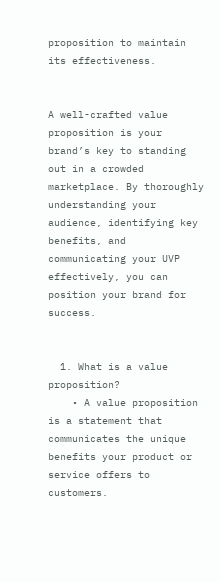proposition to maintain its effectiveness.


A well-crafted value proposition is your brand’s key to standing out in a crowded marketplace. By thoroughly understanding your audience, identifying key benefits, and communicating your UVP effectively, you can position your brand for success.


  1. What is a value proposition?
    • A value proposition is a statement that communicates the unique benefits your product or service offers to customers.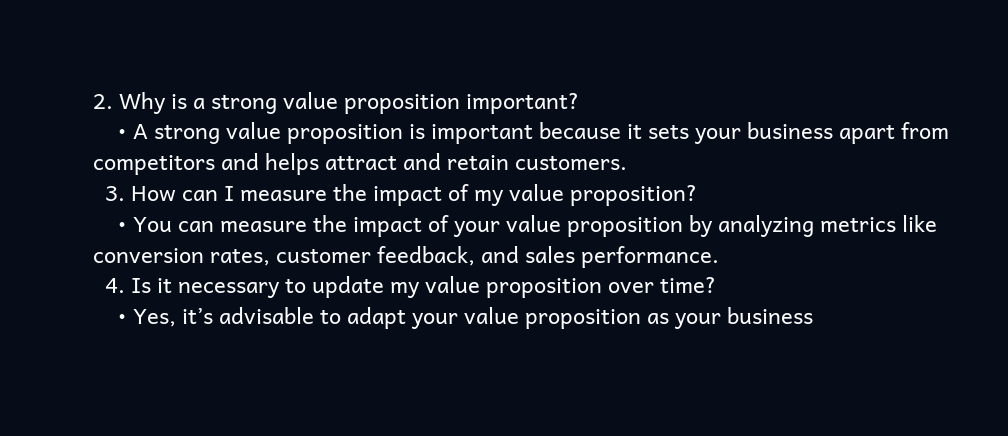2. Why is a strong value proposition important?
    • A strong value proposition is important because it sets your business apart from competitors and helps attract and retain customers.
  3. How can I measure the impact of my value proposition?
    • You can measure the impact of your value proposition by analyzing metrics like conversion rates, customer feedback, and sales performance.
  4. Is it necessary to update my value proposition over time?
    • Yes, it’s advisable to adapt your value proposition as your business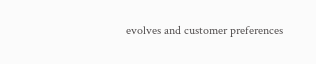evolves and customer preferences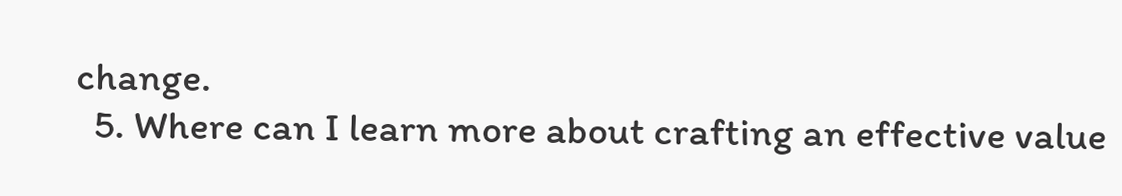change.
  5. Where can I learn more about crafting an effective value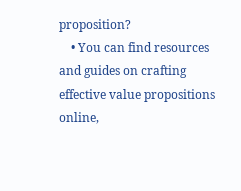proposition?
    • You can find resources and guides on crafting effective value propositions online,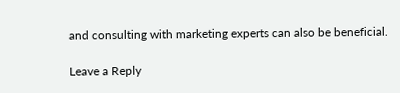and consulting with marketing experts can also be beneficial.

Leave a Reply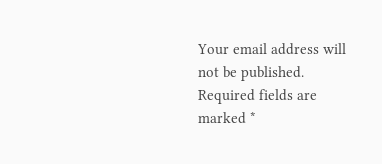Your email address will not be published. Required fields are marked *